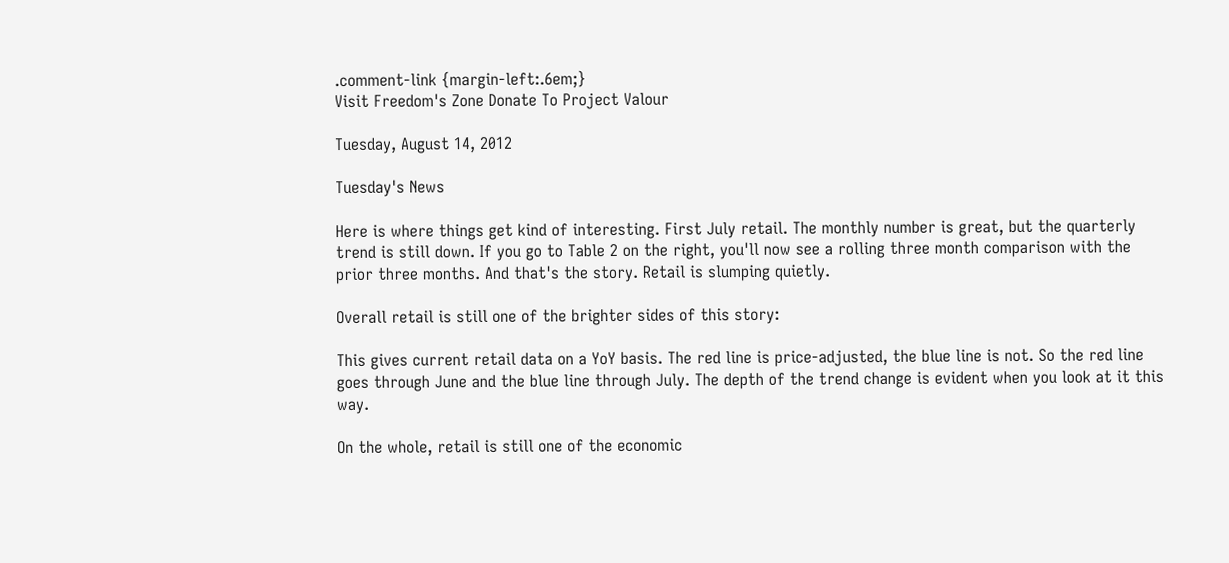.comment-link {margin-left:.6em;}
Visit Freedom's Zone Donate To Project Valour

Tuesday, August 14, 2012

Tuesday's News

Here is where things get kind of interesting. First July retail. The monthly number is great, but the quarterly trend is still down. If you go to Table 2 on the right, you'll now see a rolling three month comparison with the prior three months. And that's the story. Retail is slumping quietly.

Overall retail is still one of the brighter sides of this story:

This gives current retail data on a YoY basis. The red line is price-adjusted, the blue line is not. So the red line goes through June and the blue line through July. The depth of the trend change is evident when you look at it this way.

On the whole, retail is still one of the economic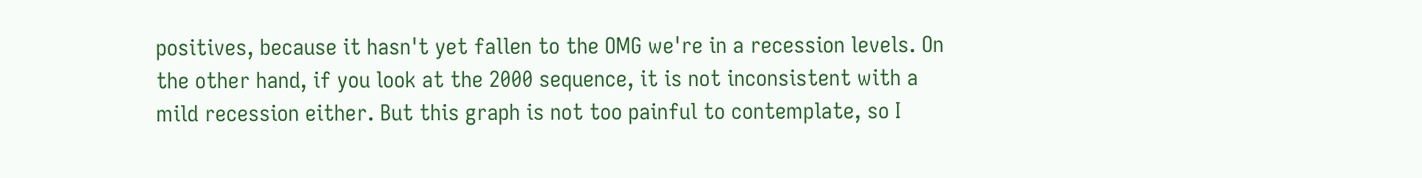positives, because it hasn't yet fallen to the OMG we're in a recession levels. On the other hand, if you look at the 2000 sequence, it is not inconsistent with a mild recession either. But this graph is not too painful to contemplate, so I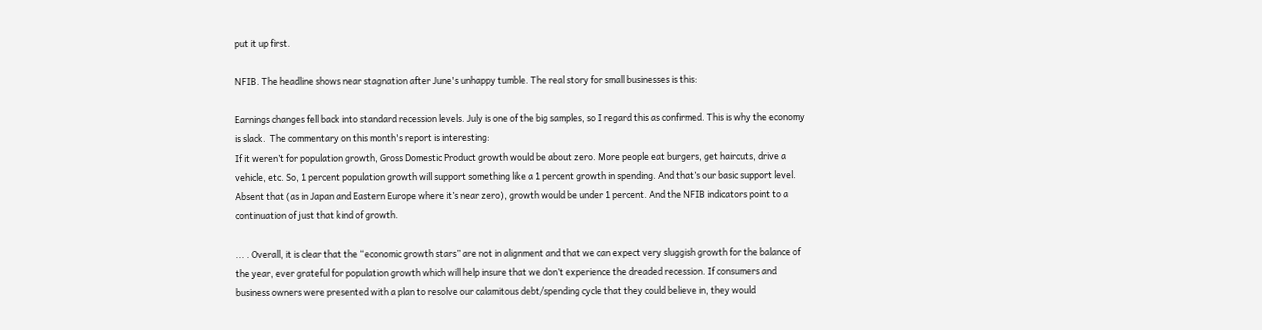put it up first.

NFIB. The headline shows near stagnation after June's unhappy tumble. The real story for small businesses is this:

Earnings changes fell back into standard recession levels. July is one of the big samples, so I regard this as confirmed. This is why the economy is slack.  The commentary on this month's report is interesting:
If it weren’t for population growth, Gross Domestic Product growth would be about zero. More people eat burgers, get haircuts, drive a vehicle, etc. So, 1 percent population growth will support something like a 1 percent growth in spending. And that’s our basic support level. Absent that (as in Japan and Eastern Europe where it’s near zero), growth would be under 1 percent. And the NFIB indicators point to a continuation of just that kind of growth.

... . Overall, it is clear that the “economic growth stars” are not in alignment and that we can expect very sluggish growth for the balance of the year, ever grateful for population growth which will help insure that we don’t experience the dreaded recession. If consumers and business owners were presented with a plan to resolve our calamitous debt/spending cycle that they could believe in, they would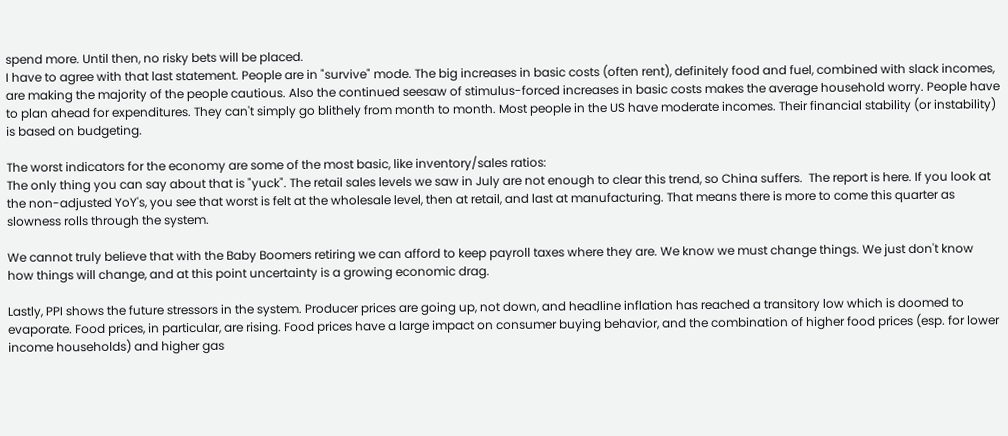spend more. Until then, no risky bets will be placed.
I have to agree with that last statement. People are in "survive" mode. The big increases in basic costs (often rent), definitely food and fuel, combined with slack incomes, are making the majority of the people cautious. Also the continued seesaw of stimulus-forced increases in basic costs makes the average household worry. People have to plan ahead for expenditures. They can't simply go blithely from month to month. Most people in the US have moderate incomes. Their financial stability (or instability) is based on budgeting.

The worst indicators for the economy are some of the most basic, like inventory/sales ratios:
The only thing you can say about that is "yuck". The retail sales levels we saw in July are not enough to clear this trend, so China suffers.  The report is here. If you look at the non-adjusted YoY's, you see that worst is felt at the wholesale level, then at retail, and last at manufacturing. That means there is more to come this quarter as slowness rolls through the system.

We cannot truly believe that with the Baby Boomers retiring we can afford to keep payroll taxes where they are. We know we must change things. We just don't know how things will change, and at this point uncertainty is a growing economic drag.

Lastly, PPI shows the future stressors in the system. Producer prices are going up, not down, and headline inflation has reached a transitory low which is doomed to evaporate. Food prices, in particular, are rising. Food prices have a large impact on consumer buying behavior, and the combination of higher food prices (esp. for lower income households) and higher gas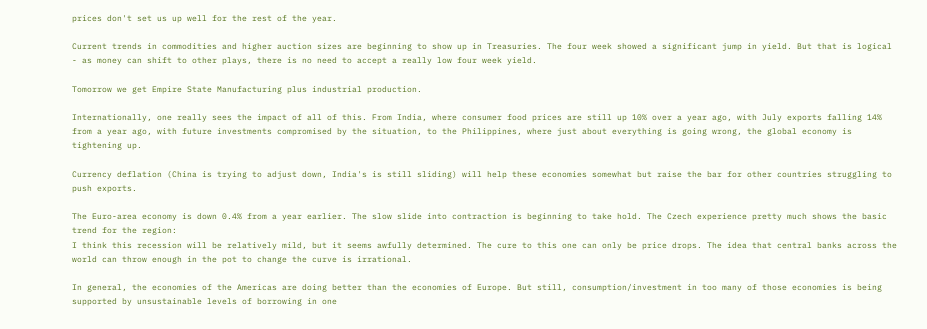prices don't set us up well for the rest of the year.

Current trends in commodities and higher auction sizes are beginning to show up in Treasuries. The four week showed a significant jump in yield. But that is logical - as money can shift to other plays, there is no need to accept a really low four week yield.

Tomorrow we get Empire State Manufacturing plus industrial production.

Internationally, one really sees the impact of all of this. From India, where consumer food prices are still up 10% over a year ago, with July exports falling 14% from a year ago, with future investments compromised by the situation, to the Philippines, where just about everything is going wrong, the global economy is tightening up.

Currency deflation (China is trying to adjust down, India's is still sliding) will help these economies somewhat but raise the bar for other countries struggling to push exports.

The Euro-area economy is down 0.4% from a year earlier. The slow slide into contraction is beginning to take hold. The Czech experience pretty much shows the basic trend for the region:
I think this recession will be relatively mild, but it seems awfully determined. The cure to this one can only be price drops. The idea that central banks across the world can throw enough in the pot to change the curve is irrational.

In general, the economies of the Americas are doing better than the economies of Europe. But still, consumption/investment in too many of those economies is being supported by unsustainable levels of borrowing in one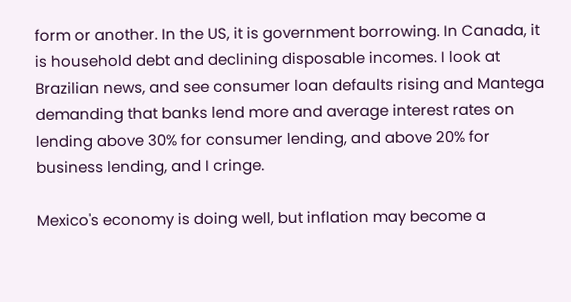form or another. In the US, it is government borrowing. In Canada, it is household debt and declining disposable incomes. I look at Brazilian news, and see consumer loan defaults rising and Mantega demanding that banks lend more and average interest rates on lending above 30% for consumer lending, and above 20% for business lending, and I cringe.

Mexico's economy is doing well, but inflation may become a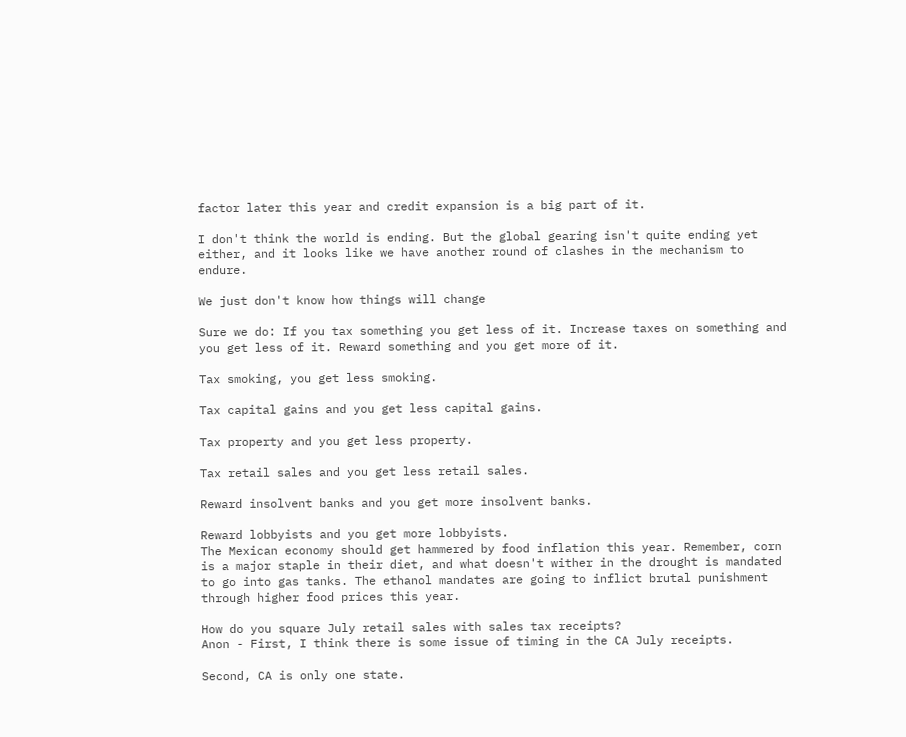factor later this year and credit expansion is a big part of it.

I don't think the world is ending. But the global gearing isn't quite ending yet either, and it looks like we have another round of clashes in the mechanism to endure.

We just don't know how things will change

Sure we do: If you tax something you get less of it. Increase taxes on something and you get less of it. Reward something and you get more of it.

Tax smoking, you get less smoking.

Tax capital gains and you get less capital gains.

Tax property and you get less property.

Tax retail sales and you get less retail sales.

Reward insolvent banks and you get more insolvent banks.

Reward lobbyists and you get more lobbyists.
The Mexican economy should get hammered by food inflation this year. Remember, corn is a major staple in their diet, and what doesn't wither in the drought is mandated to go into gas tanks. The ethanol mandates are going to inflict brutal punishment through higher food prices this year.

How do you square July retail sales with sales tax receipts?
Anon - First, I think there is some issue of timing in the CA July receipts.

Second, CA is only one state.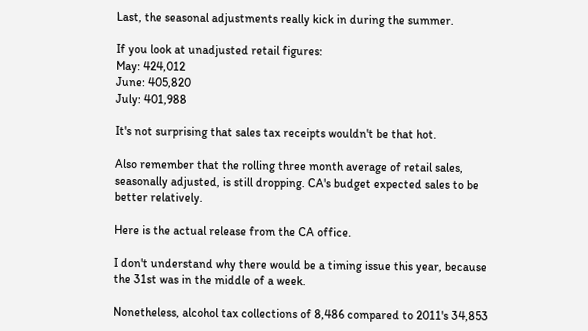Last, the seasonal adjustments really kick in during the summer.

If you look at unadjusted retail figures:
May: 424,012
June: 405,820
July: 401,988

It's not surprising that sales tax receipts wouldn't be that hot.

Also remember that the rolling three month average of retail sales, seasonally adjusted, is still dropping. CA's budget expected sales to be better relatively.

Here is the actual release from the CA office.

I don't understand why there would be a timing issue this year, because the 31st was in the middle of a week.

Nonetheless, alcohol tax collections of 8,486 compared to 2011's 34,853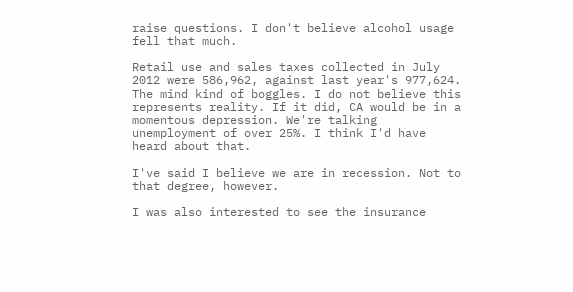raise questions. I don't believe alcohol usage fell that much.

Retail use and sales taxes collected in July 2012 were 586,962, against last year's 977,624. The mind kind of boggles. I do not believe this represents reality. If it did, CA would be in a momentous depression. We're talking unemployment of over 25%. I think I'd have heard about that.

I've said I believe we are in recession. Not to that degree, however.

I was also interested to see the insurance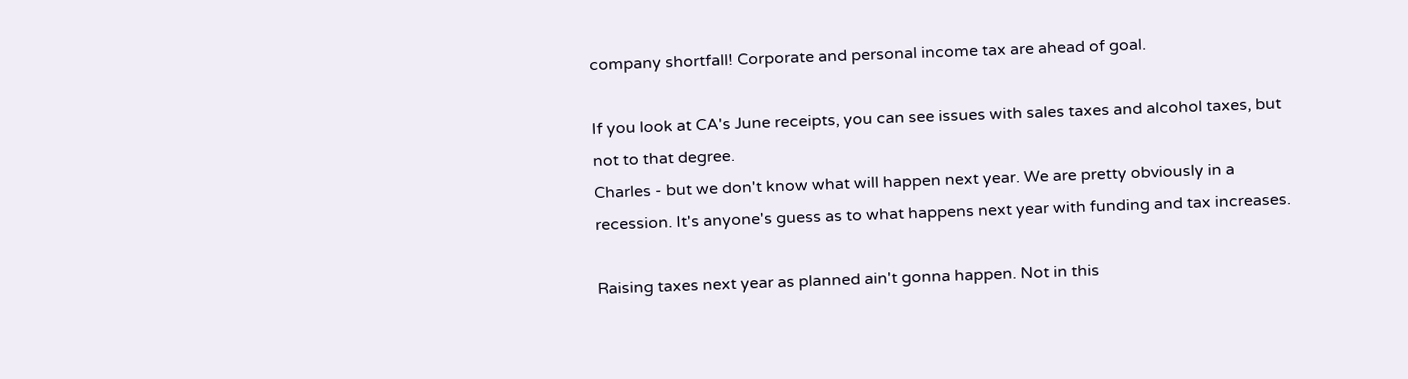company shortfall! Corporate and personal income tax are ahead of goal.

If you look at CA's June receipts, you can see issues with sales taxes and alcohol taxes, but not to that degree.
Charles - but we don't know what will happen next year. We are pretty obviously in a recession. It's anyone's guess as to what happens next year with funding and tax increases.

Raising taxes next year as planned ain't gonna happen. Not in this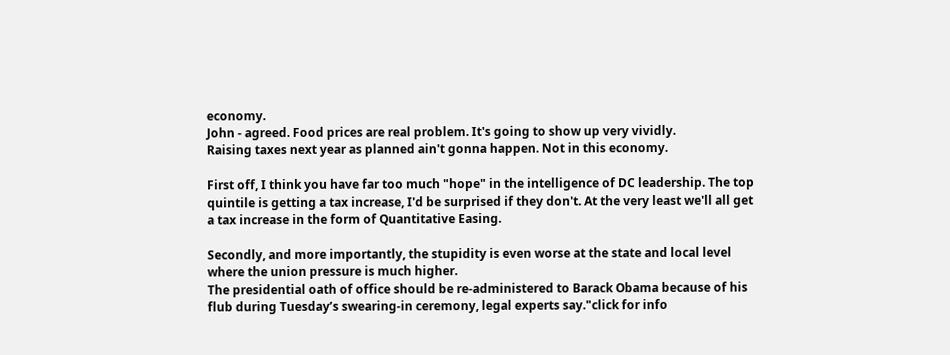economy.
John - agreed. Food prices are real problem. It's going to show up very vividly.
Raising taxes next year as planned ain't gonna happen. Not in this economy.

First off, I think you have far too much "hope" in the intelligence of DC leadership. The top quintile is getting a tax increase, I'd be surprised if they don't. At the very least we'll all get a tax increase in the form of Quantitative Easing.

Secondly, and more importantly, the stupidity is even worse at the state and local level where the union pressure is much higher.
The presidential oath of office should be re-administered to Barack Obama because of his flub during Tuesday’s swearing-in ceremony, legal experts say."click for info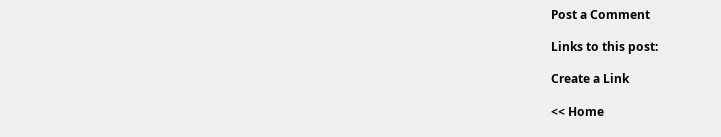Post a Comment

Links to this post:

Create a Link

<< Home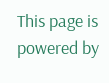This page is powered by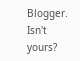Blogger. Isn't yours?